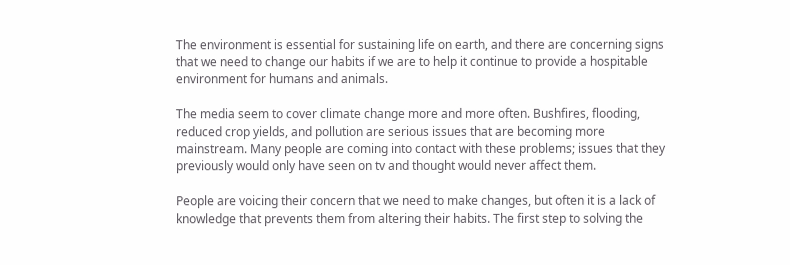The environment is essential for sustaining life on earth, and there are concerning signs that we need to change our habits if we are to help it continue to provide a hospitable environment for humans and animals.

The media seem to cover climate change more and more often. Bushfires, flooding, reduced crop yields, and pollution are serious issues that are becoming more mainstream. Many people are coming into contact with these problems; issues that they previously would only have seen on tv and thought would never affect them.

People are voicing their concern that we need to make changes, but often it is a lack of knowledge that prevents them from altering their habits. The first step to solving the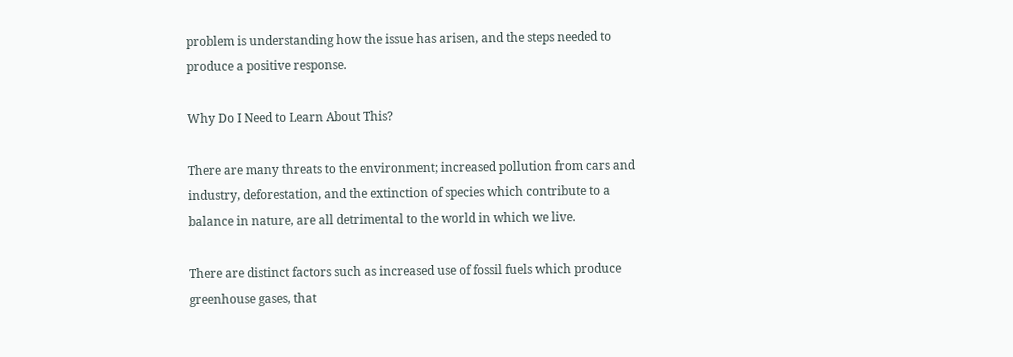problem is understanding how the issue has arisen, and the steps needed to produce a positive response.

Why Do I Need to Learn About This?

There are many threats to the environment; increased pollution from cars and industry, deforestation, and the extinction of species which contribute to a balance in nature, are all detrimental to the world in which we live.

There are distinct factors such as increased use of fossil fuels which produce greenhouse gases, that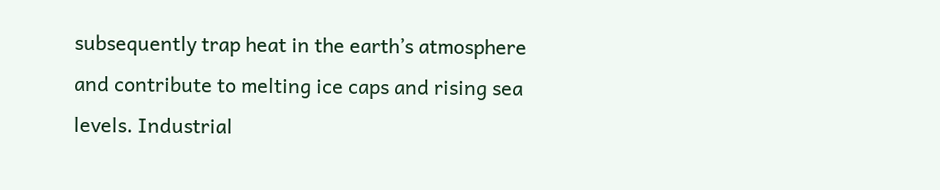subsequently trap heat in the earth’s atmosphere and contribute to melting ice caps and rising sea levels. Industrial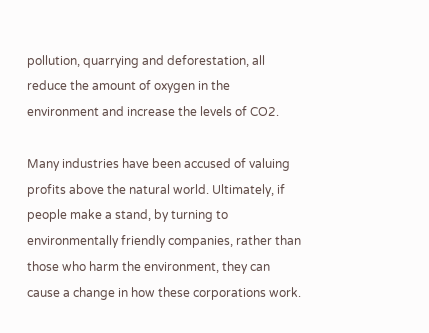pollution, quarrying and deforestation, all reduce the amount of oxygen in the environment and increase the levels of CO2.

Many industries have been accused of valuing profits above the natural world. Ultimately, if people make a stand, by turning to environmentally friendly companies, rather than those who harm the environment, they can cause a change in how these corporations work.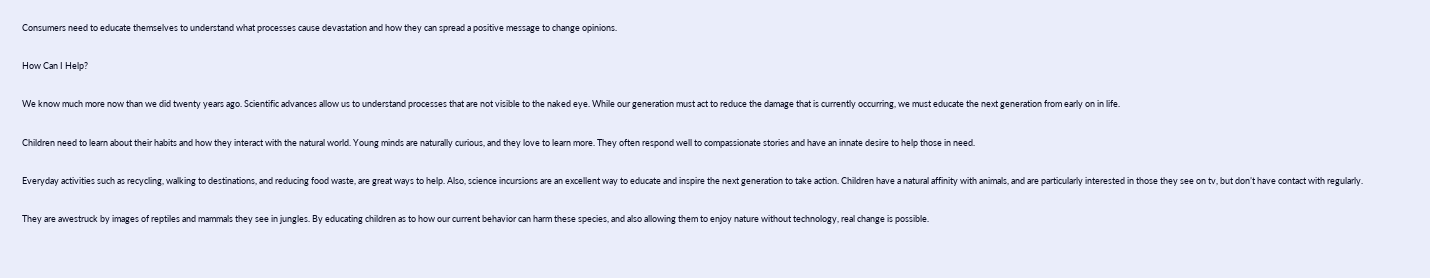Consumers need to educate themselves to understand what processes cause devastation and how they can spread a positive message to change opinions.

How Can I Help?

We know much more now than we did twenty years ago. Scientific advances allow us to understand processes that are not visible to the naked eye. While our generation must act to reduce the damage that is currently occurring, we must educate the next generation from early on in life.

Children need to learn about their habits and how they interact with the natural world. Young minds are naturally curious, and they love to learn more. They often respond well to compassionate stories and have an innate desire to help those in need.

Everyday activities such as recycling, walking to destinations, and reducing food waste, are great ways to help. Also, science incursions are an excellent way to educate and inspire the next generation to take action. Children have a natural affinity with animals, and are particularly interested in those they see on tv, but don’t have contact with regularly.

They are awestruck by images of reptiles and mammals they see in jungles. By educating children as to how our current behavior can harm these species, and also allowing them to enjoy nature without technology, real change is possible.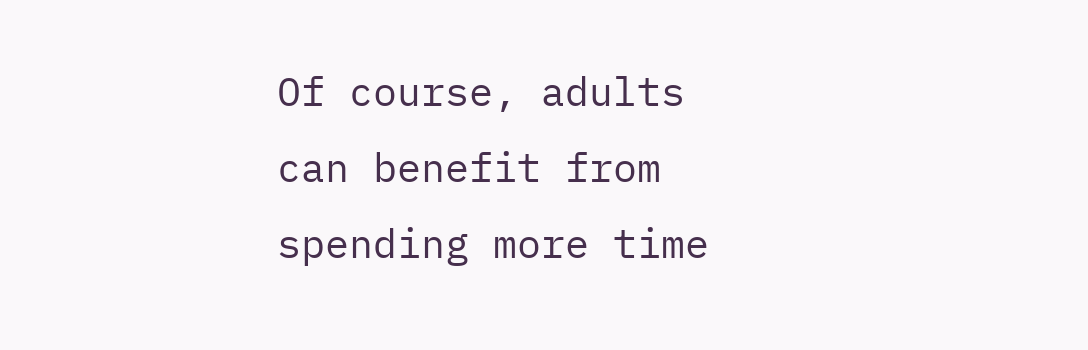Of course, adults can benefit from spending more time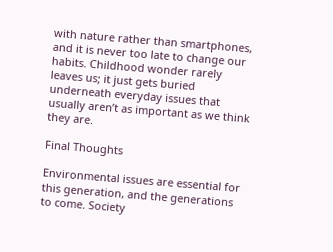with nature rather than smartphones, and it is never too late to change our habits. Childhood wonder rarely leaves us; it just gets buried underneath everyday issues that usually aren’t as important as we think they are.

Final Thoughts

Environmental issues are essential for this generation, and the generations to come. Society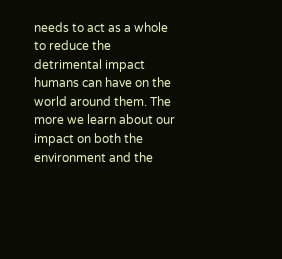needs to act as a whole to reduce the detrimental impact humans can have on the world around them. The more we learn about our impact on both the environment and the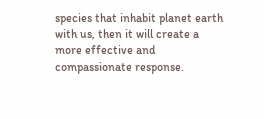species that inhabit planet earth with us, then it will create a more effective and compassionate response.